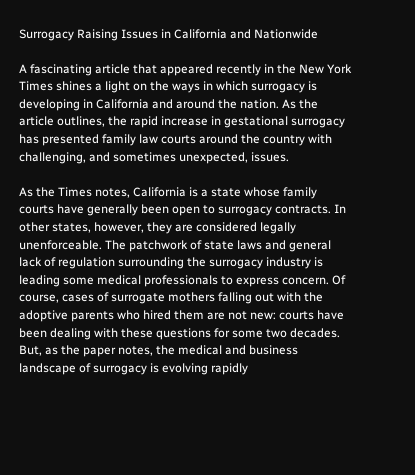Surrogacy Raising Issues in California and Nationwide

A fascinating article that appeared recently in the New York Times shines a light on the ways in which surrogacy is developing in California and around the nation. As the article outlines, the rapid increase in gestational surrogacy has presented family law courts around the country with challenging, and sometimes unexpected, issues.

As the Times notes, California is a state whose family courts have generally been open to surrogacy contracts. In other states, however, they are considered legally unenforceable. The patchwork of state laws and general lack of regulation surrounding the surrogacy industry is leading some medical professionals to express concern. Of course, cases of surrogate mothers falling out with the adoptive parents who hired them are not new: courts have been dealing with these questions for some two decades. But, as the paper notes, the medical and business landscape of surrogacy is evolving rapidly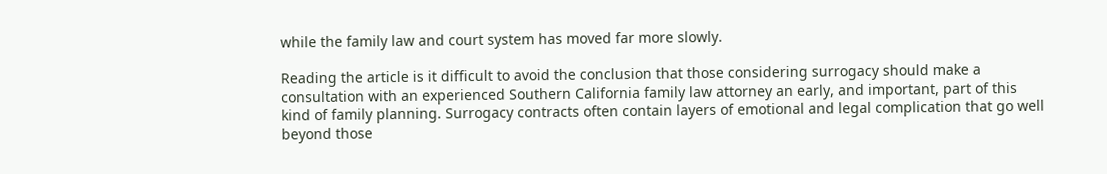while the family law and court system has moved far more slowly.

Reading the article is it difficult to avoid the conclusion that those considering surrogacy should make a consultation with an experienced Southern California family law attorney an early, and important, part of this kind of family planning. Surrogacy contracts often contain layers of emotional and legal complication that go well beyond those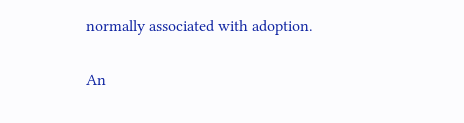normally associated with adoption.

An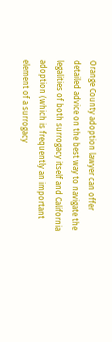Orange County adoption lawyer can offer detailed advice on the best way to navigate the legalities of both surrogacy itself and California adoption (which is frequently an important element of a surrogacy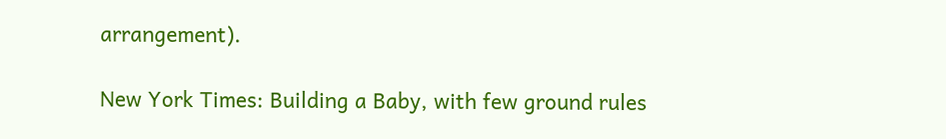arrangement).

New York Times: Building a Baby, with few ground rules